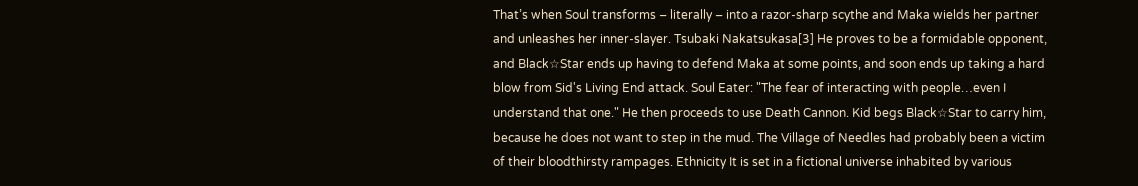That’s when Soul transforms – literally – into a razor-sharp scythe and Maka wields her partner and unleashes her inner-slayer. Tsubaki Nakatsukasa[3] He proves to be a formidable opponent, and Black☆Star ends up having to defend Maka at some points, and soon ends up taking a hard blow from Sid's Living End attack. Soul Eater: "The fear of interacting with people…even I understand that one." He then proceeds to use Death Cannon. Kid begs Black☆Star to carry him, because he does not want to step in the mud. The Village of Needles had probably been a victim of their bloodthirsty rampages. Ethnicity It is set in a fictional universe inhabited by various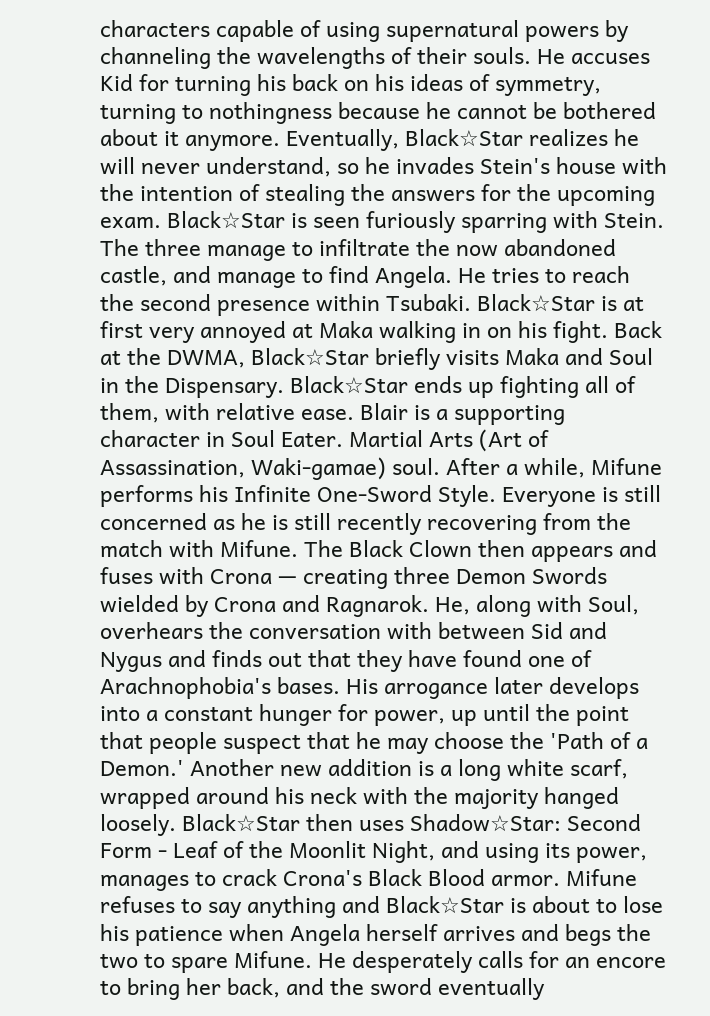characters capable of using supernatural powers by channeling the wavelengths of their souls. He accuses Kid for turning his back on his ideas of symmetry, turning to nothingness because he cannot be bothered about it anymore. Eventually, Black☆Star realizes he will never understand, so he invades Stein's house with the intention of stealing the answers for the upcoming exam. Black☆Star is seen furiously sparring with Stein. The three manage to infiltrate the now abandoned castle, and manage to find Angela. He tries to reach the second presence within Tsubaki. Black☆Star is at first very annoyed at Maka walking in on his fight. Back at the DWMA, Black☆Star briefly visits Maka and Soul in the Dispensary. Black☆Star ends up fighting all of them, with relative ease. Blair is a supporting character in Soul Eater. Martial Arts (Art of Assassination, Waki-gamae) soul. After a while, Mifune performs his Infinite One-Sword Style. Everyone is still concerned as he is still recently recovering from the match with Mifune. The Black Clown then appears and fuses with Crona — creating three Demon Swords wielded by Crona and Ragnarok. He, along with Soul, overhears the conversation with between Sid and Nygus and finds out that they have found one of Arachnophobia's bases. His arrogance later develops into a constant hunger for power, up until the point that people suspect that he may choose the 'Path of a Demon.' Another new addition is a long white scarf, wrapped around his neck with the majority hanged loosely. Black☆Star then uses Shadow☆Star: Second Form - Leaf of the Moonlit Night, and using its power, manages to crack Crona's Black Blood armor. Mifune refuses to say anything and Black☆Star is about to lose his patience when Angela herself arrives and begs the two to spare Mifune. He desperately calls for an encore to bring her back, and the sword eventually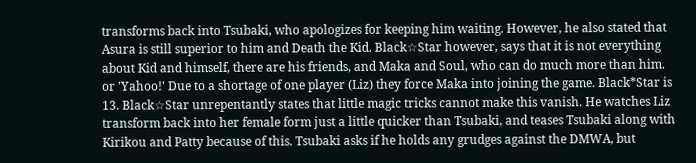transforms back into Tsubaki, who apologizes for keeping him waiting. However, he also stated that Asura is still superior to him and Death the Kid. Black☆Star however, says that it is not everything about Kid and himself, there are his friends, and Maka and Soul, who can do much more than him. or 'Yahoo!' Due to a shortage of one player (Liz) they force Maka into joining the game. Black*Star is 13. Black☆Star unrepentantly states that little magic tricks cannot make this vanish. He watches Liz transform back into her female form just a little quicker than Tsubaki, and teases Tsubaki along with Kirikou and Patty because of this. Tsubaki asks if he holds any grudges against the DMWA, but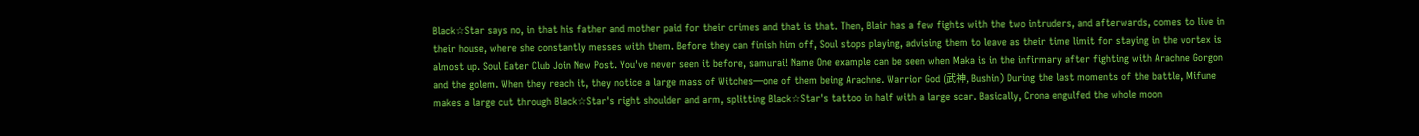Black☆Star says no, in that his father and mother paid for their crimes and that is that. Then, Blair has a few fights with the two intruders, and afterwards, comes to live in their house, where she constantly messes with them. Before they can finish him off, Soul stops playing, advising them to leave as their time limit for staying in the vortex is almost up. Soul Eater Club Join New Post. You've never seen it before, samurai! Name One example can be seen when Maka is in the infirmary after fighting with Arachne Gorgon and the golem. When they reach it, they notice a large mass of Witches—one of them being Arachne. Warrior God (武神, Bushin) During the last moments of the battle, Mifune makes a large cut through Black☆Star's right shoulder and arm, splitting Black☆Star's tattoo in half with a large scar. Basically, Crona engulfed the whole moon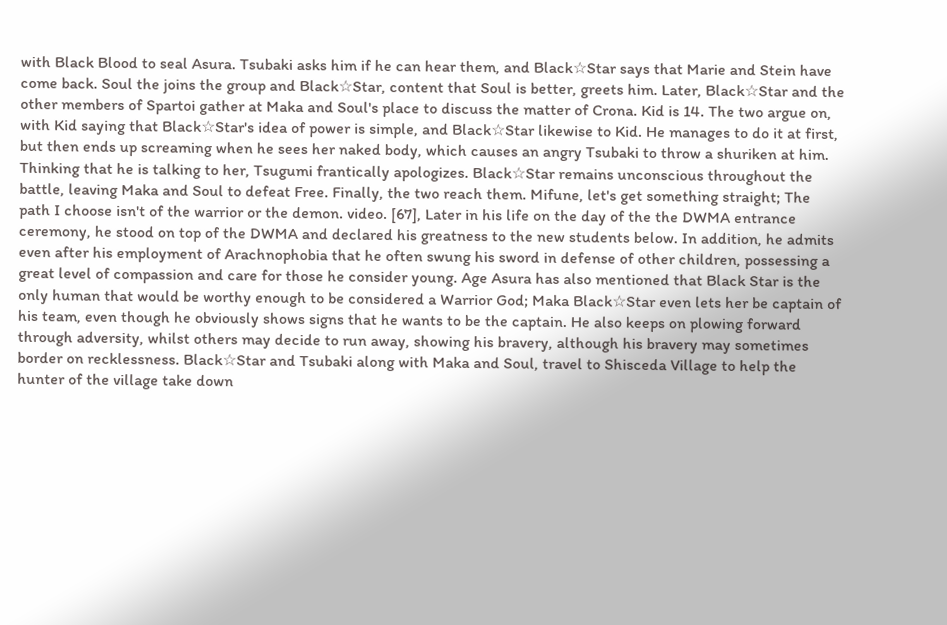with Black Blood to seal Asura. Tsubaki asks him if he can hear them, and Black☆Star says that Marie and Stein have come back. Soul the joins the group and Black☆Star, content that Soul is better, greets him. Later, Black☆Star and the other members of Spartoi gather at Maka and Soul's place to discuss the matter of Crona. Kid is 14. The two argue on, with Kid saying that Black☆Star's idea of power is simple, and Black☆Star likewise to Kid. He manages to do it at first, but then ends up screaming when he sees her naked body, which causes an angry Tsubaki to throw a shuriken at him. Thinking that he is talking to her, Tsugumi frantically apologizes. Black☆Star remains unconscious throughout the battle, leaving Maka and Soul to defeat Free. Finally, the two reach them. Mifune, let's get something straight; The path I choose isn't of the warrior or the demon. video. [67], Later in his life on the day of the the DWMA entrance ceremony, he stood on top of the DWMA and declared his greatness to the new students below. In addition, he admits even after his employment of Arachnophobia that he often swung his sword in defense of other children, possessing a great level of compassion and care for those he consider young. Age Asura has also mentioned that Black Star is the only human that would be worthy enough to be considered a Warrior God; Maka Black☆Star even lets her be captain of his team, even though he obviously shows signs that he wants to be the captain. He also keeps on plowing forward through adversity, whilst others may decide to run away, showing his bravery, although his bravery may sometimes border on recklessness. Black☆Star and Tsubaki along with Maka and Soul, travel to Shisceda Village to help the hunter of the village take down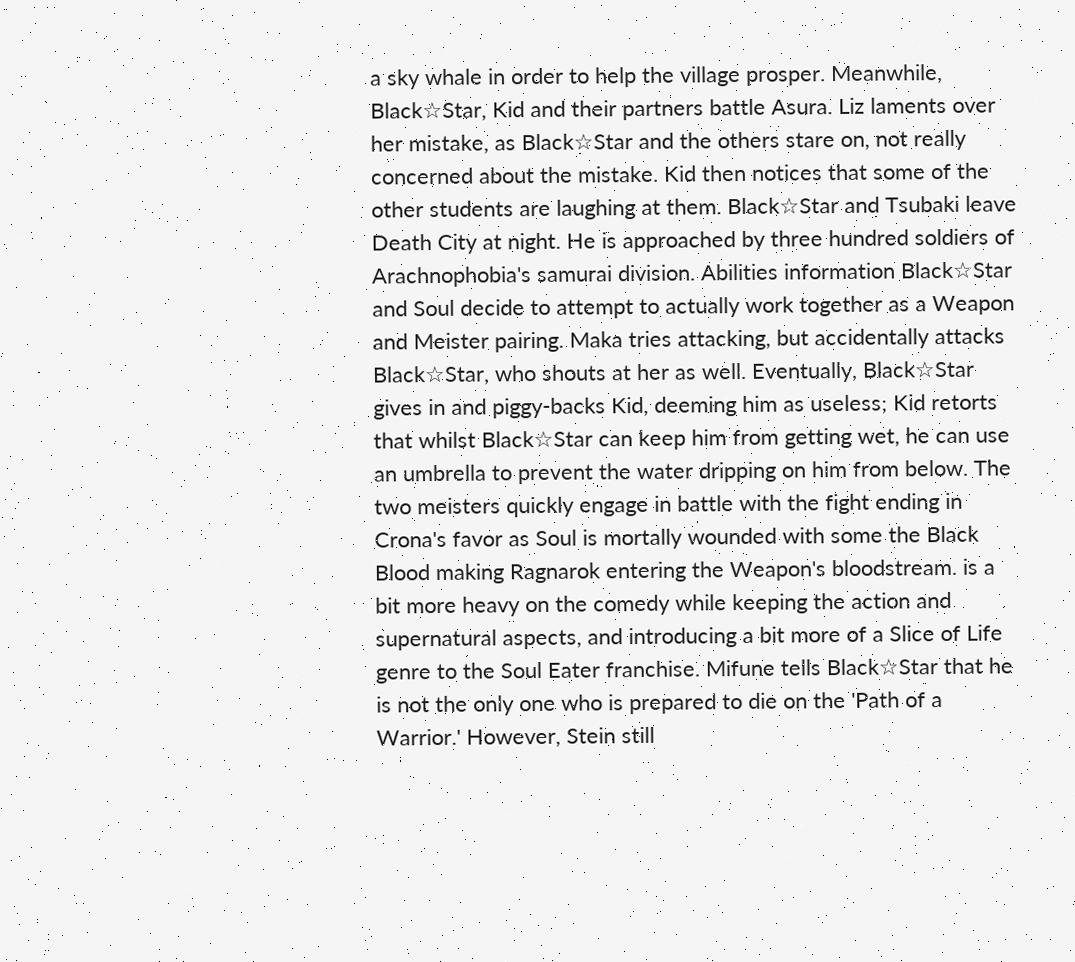a sky whale in order to help the village prosper. Meanwhile, Black☆Star, Kid and their partners battle Asura. Liz laments over her mistake, as Black☆Star and the others stare on, not really concerned about the mistake. Kid then notices that some of the other students are laughing at them. Black☆Star and Tsubaki leave Death City at night. He is approached by three hundred soldiers of Arachnophobia's samurai division. Abilities information Black☆Star and Soul decide to attempt to actually work together as a Weapon and Meister pairing. Maka tries attacking, but accidentally attacks Black☆Star, who shouts at her as well. Eventually, Black☆Star gives in and piggy-backs Kid, deeming him as useless; Kid retorts that whilst Black☆Star can keep him from getting wet, he can use an umbrella to prevent the water dripping on him from below. The two meisters quickly engage in battle with the fight ending in Crona's favor as Soul is mortally wounded with some the Black Blood making Ragnarok entering the Weapon's bloodstream. is a bit more heavy on the comedy while keeping the action and supernatural aspects, and introducing a bit more of a Slice of Life genre to the Soul Eater franchise. Mifune tells Black☆Star that he is not the only one who is prepared to die on the 'Path of a Warrior.' However, Stein still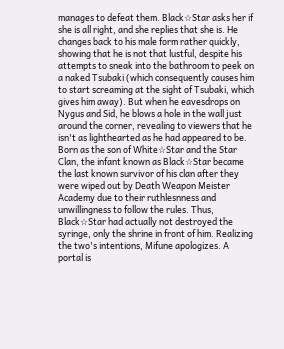manages to defeat them. Black☆Star asks her if she is all right, and she replies that she is. He changes back to his male form rather quickly, showing that he is not that lustful, despite his attempts to sneak into the bathroom to peek on a naked Tsubaki (which consequently causes him to start screaming at the sight of Tsubaki, which gives him away). But when he eavesdrops on Nygus and Sid, he blows a hole in the wall just around the corner, revealing to viewers that he isn't as lighthearted as he had appeared to be. Born as the son of White☆Star and the Star Clan, the infant known as Black☆Star became the last known survivor of his clan after they were wiped out by Death Weapon Meister Academy due to their ruthlesnness and unwillingness to follow the rules. Thus, Black☆Star had actually not destroyed the syringe, only the shrine in front of him. Realizing the two's intentions, Mifune apologizes. A portal is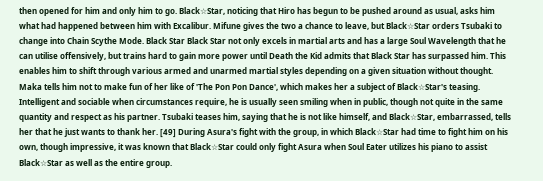then opened for him and only him to go. Black☆Star, noticing that Hiro has begun to be pushed around as usual, asks him what had happened between him with Excalibur. Mifune gives the two a chance to leave, but Black☆Star orders Tsubaki to change into Chain Scythe Mode. Black Star Black Star not only excels in martial arts and has a large Soul Wavelength that he can utilise offensively, but trains hard to gain more power until Death the Kid admits that Black Star has surpassed him. This enables him to shift through various armed and unarmed martial styles depending on a given situation without thought. Maka tells him not to make fun of her like of 'The Pon Pon Dance', which makes her a subject of Black☆Star's teasing. Intelligent and sociable when circumstances require, he is usually seen smiling when in public, though not quite in the same quantity and respect as his partner. Tsubaki teases him, saying that he is not like himself, and Black☆Star, embarrassed, tells her that he just wants to thank her. [49] During Asura's fight with the group, in which Black☆Star had time to fight him on his own, though impressive, it was known that Black☆Star could only fight Asura when Soul Eater utilizes his piano to assist Black☆Star as well as the entire group.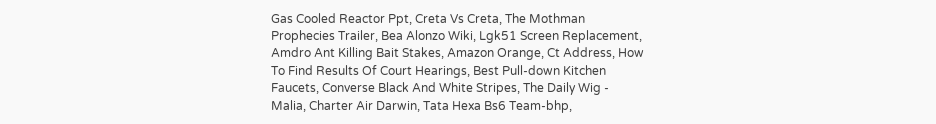Gas Cooled Reactor Ppt, Creta Vs Creta, The Mothman Prophecies Trailer, Bea Alonzo Wiki, Lgk51 Screen Replacement, Amdro Ant Killing Bait Stakes, Amazon Orange, Ct Address, How To Find Results Of Court Hearings, Best Pull-down Kitchen Faucets, Converse Black And White Stripes, The Daily Wig - Malia, Charter Air Darwin, Tata Hexa Bs6 Team-bhp,